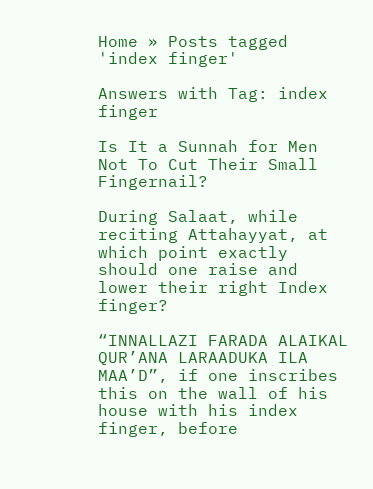Home » Posts tagged 'index finger'

Answers with Tag: index finger

Is It a Sunnah for Men Not To Cut Their Small Fingernail?

During Salaat, while reciting Attahayyat, at which point exactly should one raise and lower their right Index finger?

“INNALLAZI FARADA ALAIKAL QUR’ANA LARAADUKA ILA MAA’D”, if one inscribes this on the wall of his house with his index finger, before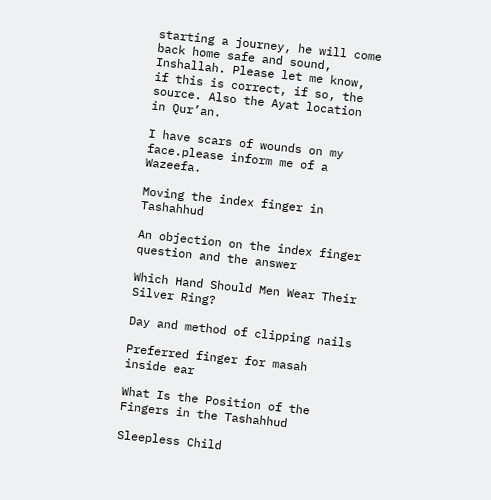starting a journey, he will come back home safe and sound, Inshallah. Please let me know, if this is correct, if so, the source. Also the Ayat location in Qur’an.

I have scars of wounds on my face.please inform me of a Wazeefa.

Moving the index finger in Tashahhud

An objection on the index finger question and the answer

Which Hand Should Men Wear Their Silver Ring?

Day and method of clipping nails

Preferred finger for masah inside ear

What Is the Position of the Fingers in the Tashahhud

Sleepless Child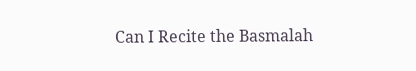Can I Recite the Basmalah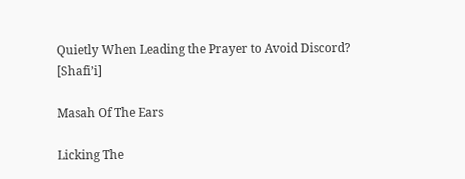Quietly When Leading the Prayer to Avoid Discord? [Shafi’i]

Masah Of The Ears

Licking The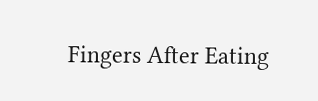Fingers After Eating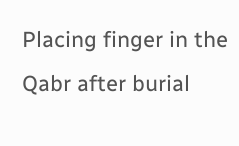Placing finger in the Qabr after burial